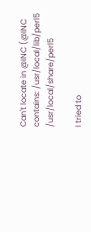Can't locate in @INC (@INC contains: /usr/local/lib/perl5 /usr/local/share/perl5

I tried to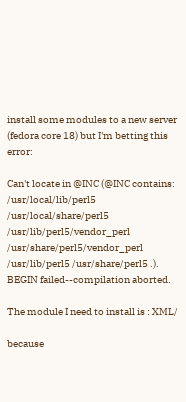install some modules to a new server (fedora core 18) but I'm betting this error:

Can't locate in @INC (@INC contains: /usr/local/lib/perl5 /usr/local/share/perl5 /usr/lib/perl5/vendor_perl /usr/share/perl5/vendor_perl /usr/lib/perl5 /usr/share/perl5 .).
BEGIN failed--compilation aborted.

The module I need to install is : XML/

because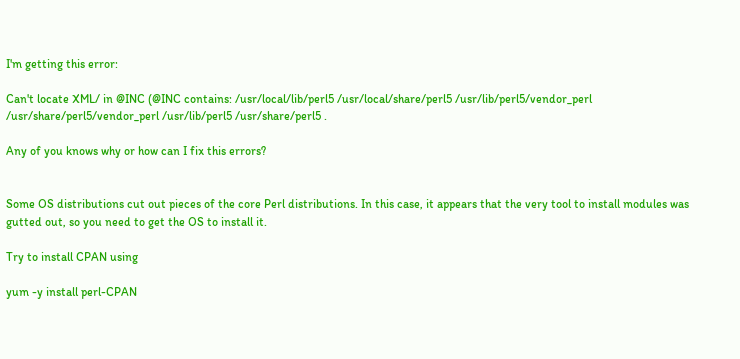I'm getting this error:

Can't locate XML/ in @INC (@INC contains: /usr/local/lib/perl5 /usr/local/share/perl5 /usr/lib/perl5/vendor_perl /usr/share/perl5/vendor_perl /usr/lib/perl5 /usr/share/perl5 .

Any of you knows why or how can I fix this errors?


Some OS distributions cut out pieces of the core Perl distributions. In this case, it appears that the very tool to install modules was gutted out, so you need to get the OS to install it.

Try to install CPAN using

yum -y install perl-CPAN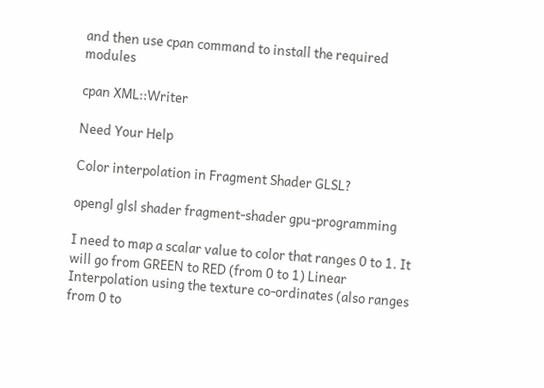and then use cpan command to install the required modules

cpan XML::Writer

Need Your Help

Color interpolation in Fragment Shader GLSL?

opengl glsl shader fragment-shader gpu-programming

I need to map a scalar value to color that ranges 0 to 1. It will go from GREEN to RED (from 0 to 1) Linear Interpolation using the texture co-ordinates (also ranges from 0 to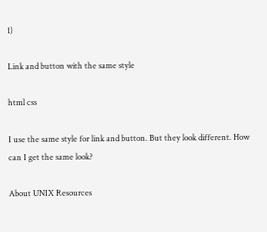1)

Link and button with the same style

html css

I use the same style for link and button. But they look different. How can I get the same look?

About UNIX Resources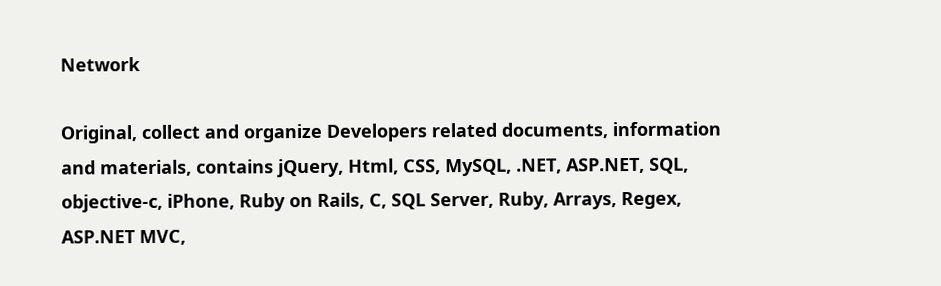Network

Original, collect and organize Developers related documents, information and materials, contains jQuery, Html, CSS, MySQL, .NET, ASP.NET, SQL, objective-c, iPhone, Ruby on Rails, C, SQL Server, Ruby, Arrays, Regex, ASP.NET MVC,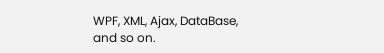WPF, XML, Ajax, DataBase, and so on.